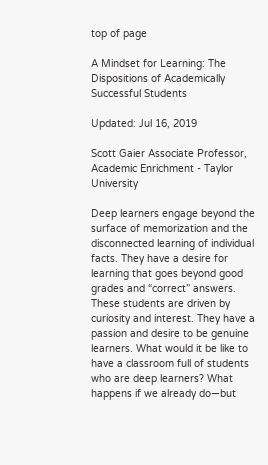top of page

A Mindset for Learning: The Dispositions of Academically Successful Students

Updated: Jul 16, 2019

Scott Gaier Associate Professor, Academic Enrichment - Taylor University

Deep learners engage beyond the surface of memorization and the disconnected learning of individual facts. They have a desire for learning that goes beyond good grades and “correct” answers. These students are driven by curiosity and interest. They have a passion and desire to be genuine learners. What would it be like to have a classroom full of students who are deep learners? What happens if we already do—but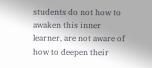students do not how to awaken this inner learner, are not aware of how to deepen their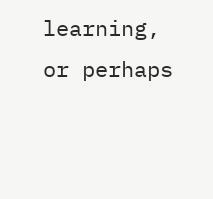learning, or perhaps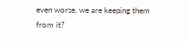even worse, we are keeping them from it?